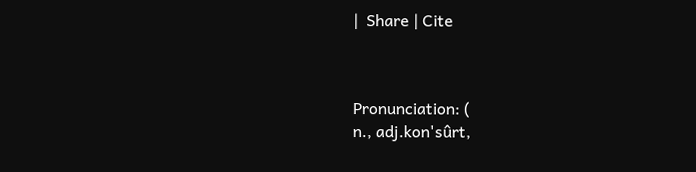|  Share | Cite



Pronunciation: (
n., adj.kon'sûrt,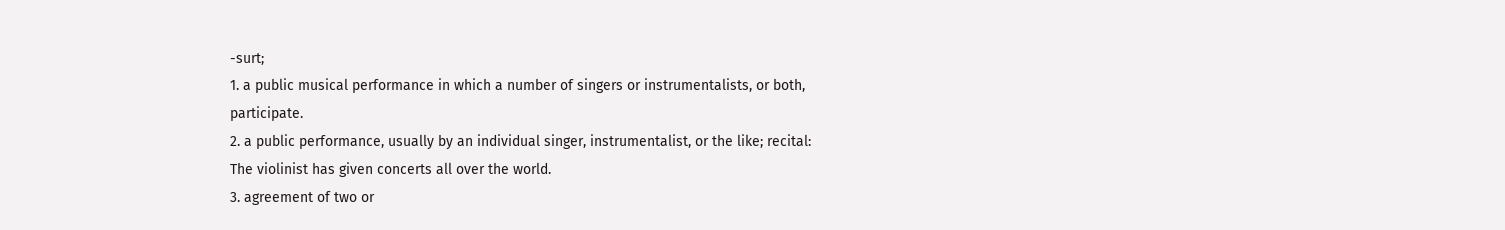-surt;
1. a public musical performance in which a number of singers or instrumentalists, or both, participate.
2. a public performance, usually by an individual singer, instrumentalist, or the like; recital: The violinist has given concerts all over the world.
3. agreement of two or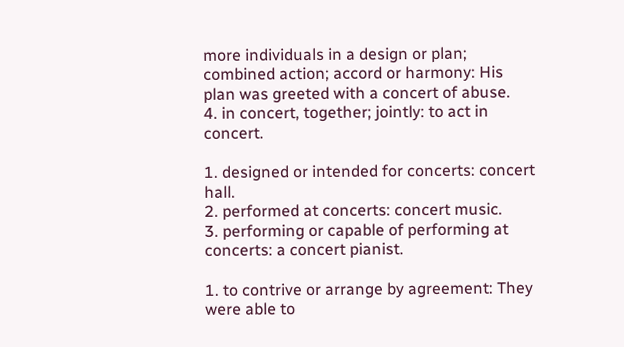more individuals in a design or plan; combined action; accord or harmony: His plan was greeted with a concert of abuse.
4. in concert, together; jointly: to act in concert.

1. designed or intended for concerts: concert hall.
2. performed at concerts: concert music.
3. performing or capable of performing at concerts: a concert pianist.

1. to contrive or arrange by agreement: They were able to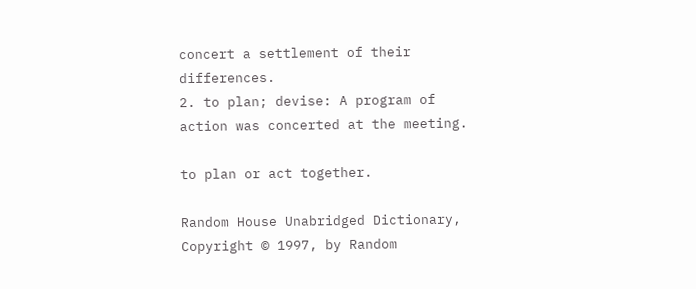concert a settlement of their differences.
2. to plan; devise: A program of action was concerted at the meeting.

to plan or act together.

Random House Unabridged Dictionary, Copyright © 1997, by Random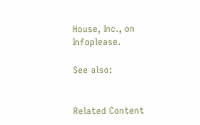House, Inc., on Infoplease.

See also:


Related Content